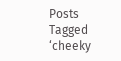Posts Tagged ‘cheeky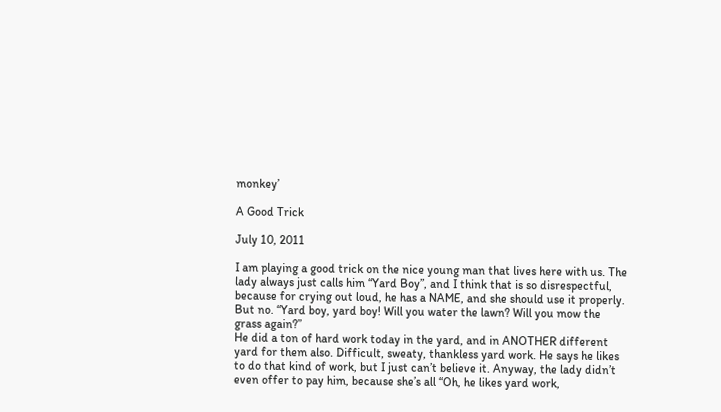monkey’

A Good Trick

July 10, 2011

I am playing a good trick on the nice young man that lives here with us. The lady always just calls him “Yard Boy”, and I think that is so disrespectful, because for crying out loud, he has a NAME, and she should use it properly. But no. “Yard boy, yard boy! Will you water the lawn? Will you mow the grass again?”
He did a ton of hard work today in the yard, and in ANOTHER different yard for them also. Difficult, sweaty, thankless yard work. He says he likes to do that kind of work, but I just can’t believe it. Anyway, the lady didn’t even offer to pay him, because she’s all “Oh, he likes yard work,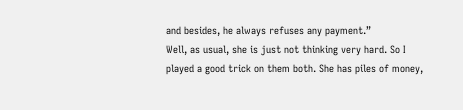and besides, he always refuses any payment.”
Well, as usual, she is just not thinking very hard. So I played a good trick on them both. She has piles of money,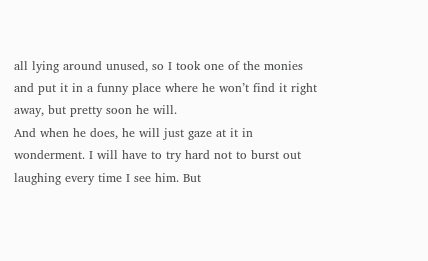all lying around unused, so I took one of the monies and put it in a funny place where he won’t find it right away, but pretty soon he will.
And when he does, he will just gaze at it in wonderment. I will have to try hard not to burst out laughing every time I see him. But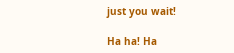just you wait!

Ha ha! Ha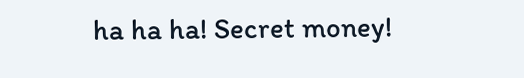ha ha ha! Secret money!